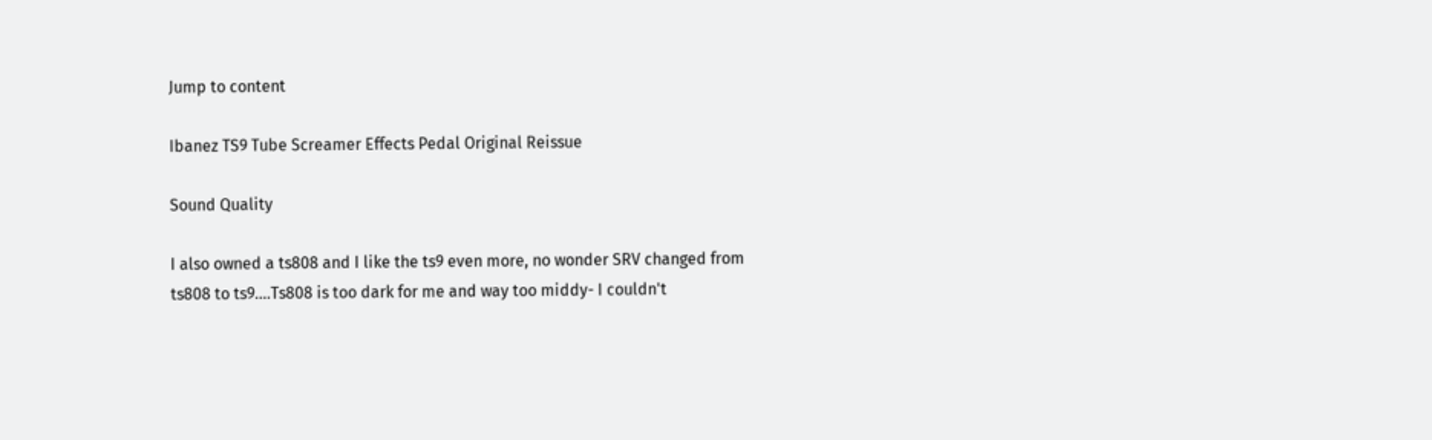Jump to content

Ibanez TS9 Tube Screamer Effects Pedal Original Reissue

Sound Quality

I also owned a ts808 and I like the ts9 even more, no wonder SRV changed from ts808 to ts9....Ts808 is too dark for me and way too middy- I couldn't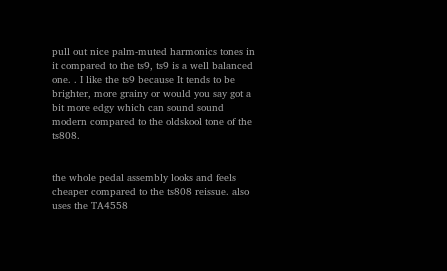pull out nice palm-muted harmonics tones in it compared to the ts9, ts9 is a well balanced one. . I like the ts9 because It tends to be brighter, more grainy or would you say got a bit more edgy which can sound sound modern compared to the oldskool tone of the ts808.


the whole pedal assembly looks and feels cheaper compared to the ts808 reissue. also uses the TA4558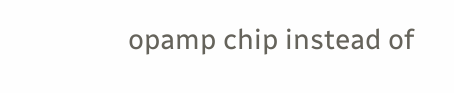opamp chip instead of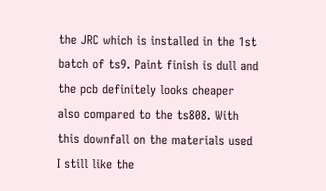the JRC which is installed in the 1st batch of ts9. Paint finish is dull and the pcb definitely looks cheaper also compared to the ts808. With this downfall on the materials used I still like the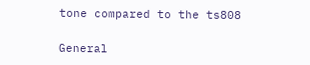tone compared to the ts808

General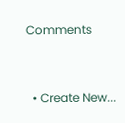Comments


  • Create New...